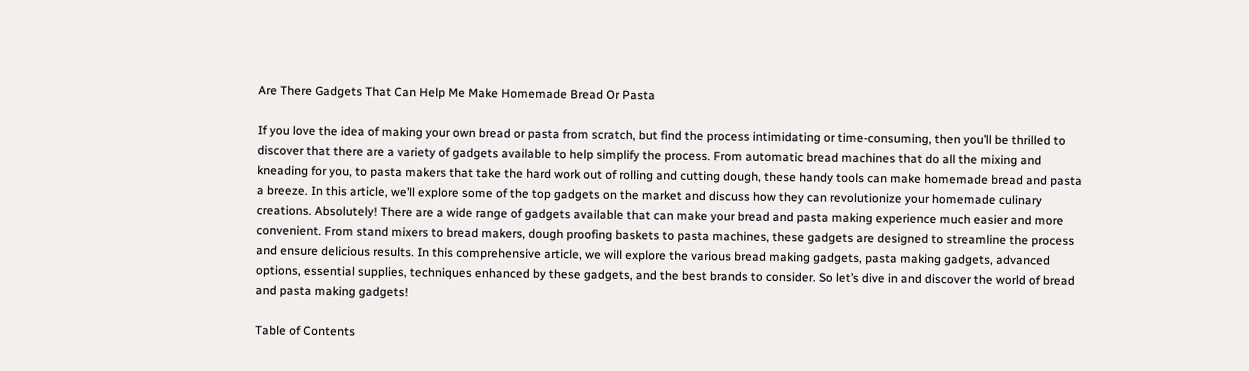Are There Gadgets That Can Help Me Make Homemade Bread Or Pasta

If you love the idea of making your own bread or pasta from scratch, but find the process intimidating or time-consuming, then you’ll be thrilled to discover that there are a variety of gadgets available to help simplify the process. From automatic bread machines that do all the mixing and kneading for you, to pasta makers that take the hard work out of rolling and cutting dough, these handy tools can make homemade bread and pasta a breeze. In this article, we’ll explore some of the top gadgets on the market and discuss how they can revolutionize your homemade culinary creations. Absolutely! There are a wide range of gadgets available that can make your bread and pasta making experience much easier and more convenient. From stand mixers to bread makers, dough proofing baskets to pasta machines, these gadgets are designed to streamline the process and ensure delicious results. In this comprehensive article, we will explore the various bread making gadgets, pasta making gadgets, advanced options, essential supplies, techniques enhanced by these gadgets, and the best brands to consider. So let’s dive in and discover the world of bread and pasta making gadgets!

Table of Contents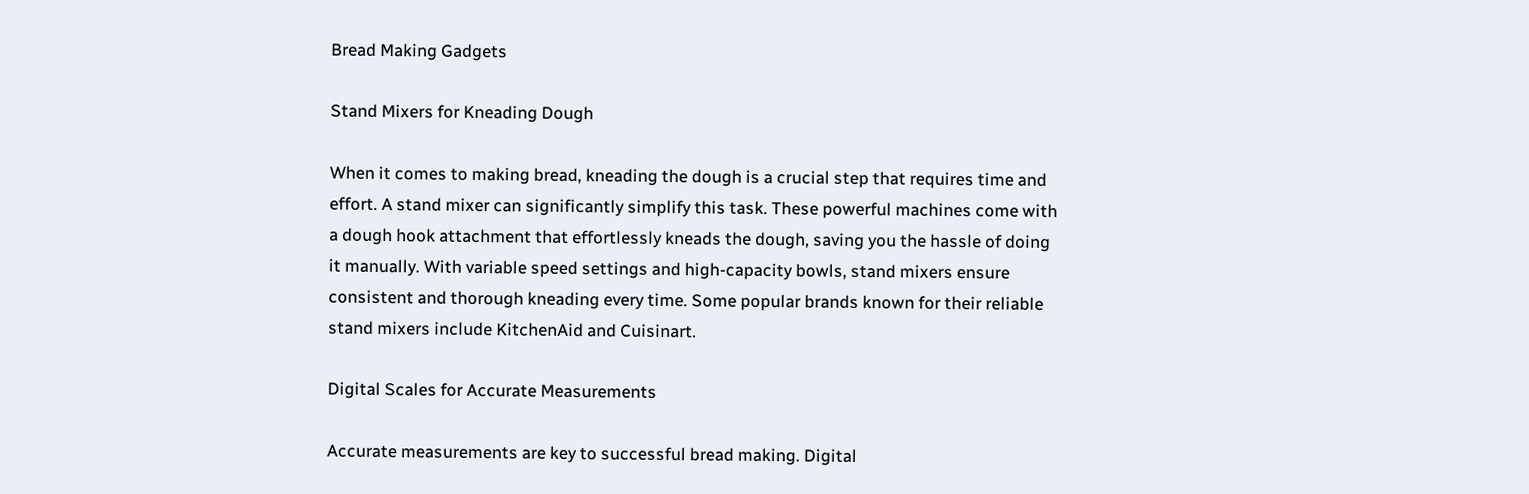Bread Making Gadgets

Stand Mixers for Kneading Dough

When it comes to making bread, kneading the dough is a crucial step that requires time and effort. A stand mixer can significantly simplify this task. These powerful machines come with a dough hook attachment that effortlessly kneads the dough, saving you the hassle of doing it manually. With variable speed settings and high-capacity bowls, stand mixers ensure consistent and thorough kneading every time. Some popular brands known for their reliable stand mixers include KitchenAid and Cuisinart.

Digital Scales for Accurate Measurements

Accurate measurements are key to successful bread making. Digital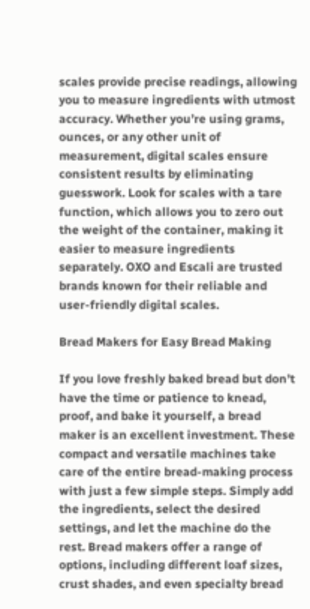scales provide precise readings, allowing you to measure ingredients with utmost accuracy. Whether you’re using grams, ounces, or any other unit of measurement, digital scales ensure consistent results by eliminating guesswork. Look for scales with a tare function, which allows you to zero out the weight of the container, making it easier to measure ingredients separately. OXO and Escali are trusted brands known for their reliable and user-friendly digital scales.

Bread Makers for Easy Bread Making

If you love freshly baked bread but don’t have the time or patience to knead, proof, and bake it yourself, a bread maker is an excellent investment. These compact and versatile machines take care of the entire bread-making process with just a few simple steps. Simply add the ingredients, select the desired settings, and let the machine do the rest. Bread makers offer a range of options, including different loaf sizes, crust shades, and even specialty bread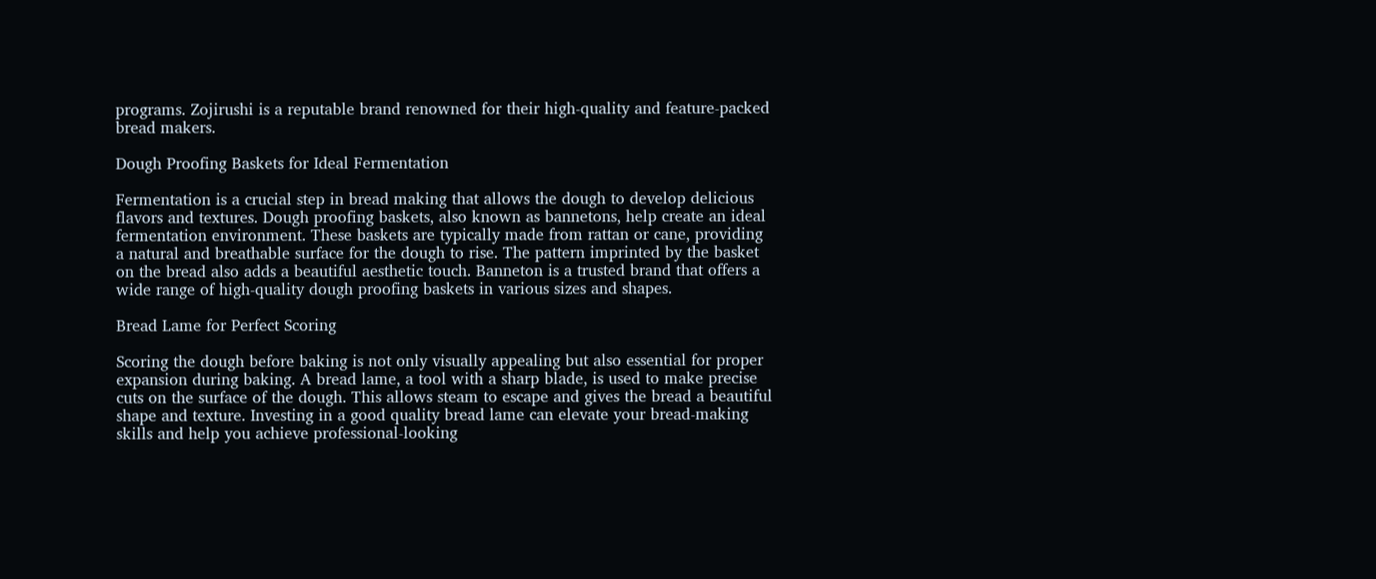programs. Zojirushi is a reputable brand renowned for their high-quality and feature-packed bread makers.

Dough Proofing Baskets for Ideal Fermentation

Fermentation is a crucial step in bread making that allows the dough to develop delicious flavors and textures. Dough proofing baskets, also known as bannetons, help create an ideal fermentation environment. These baskets are typically made from rattan or cane, providing a natural and breathable surface for the dough to rise. The pattern imprinted by the basket on the bread also adds a beautiful aesthetic touch. Banneton is a trusted brand that offers a wide range of high-quality dough proofing baskets in various sizes and shapes.

Bread Lame for Perfect Scoring

Scoring the dough before baking is not only visually appealing but also essential for proper expansion during baking. A bread lame, a tool with a sharp blade, is used to make precise cuts on the surface of the dough. This allows steam to escape and gives the bread a beautiful shape and texture. Investing in a good quality bread lame can elevate your bread-making skills and help you achieve professional-looking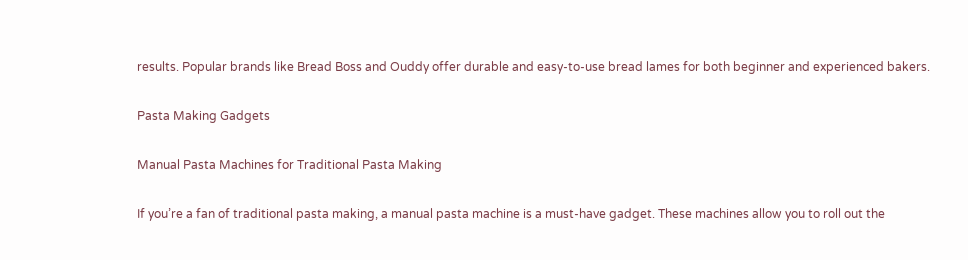results. Popular brands like Bread Boss and Ouddy offer durable and easy-to-use bread lames for both beginner and experienced bakers.

Pasta Making Gadgets

Manual Pasta Machines for Traditional Pasta Making

If you’re a fan of traditional pasta making, a manual pasta machine is a must-have gadget. These machines allow you to roll out the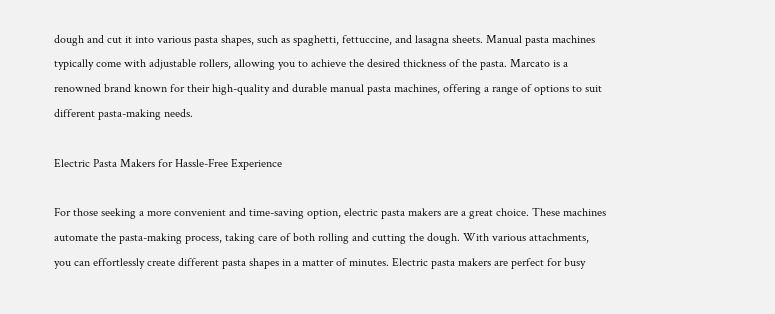dough and cut it into various pasta shapes, such as spaghetti, fettuccine, and lasagna sheets. Manual pasta machines typically come with adjustable rollers, allowing you to achieve the desired thickness of the pasta. Marcato is a renowned brand known for their high-quality and durable manual pasta machines, offering a range of options to suit different pasta-making needs.

Electric Pasta Makers for Hassle-Free Experience

For those seeking a more convenient and time-saving option, electric pasta makers are a great choice. These machines automate the pasta-making process, taking care of both rolling and cutting the dough. With various attachments, you can effortlessly create different pasta shapes in a matter of minutes. Electric pasta makers are perfect for busy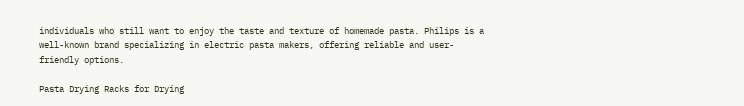individuals who still want to enjoy the taste and texture of homemade pasta. Philips is a well-known brand specializing in electric pasta makers, offering reliable and user-friendly options.

Pasta Drying Racks for Drying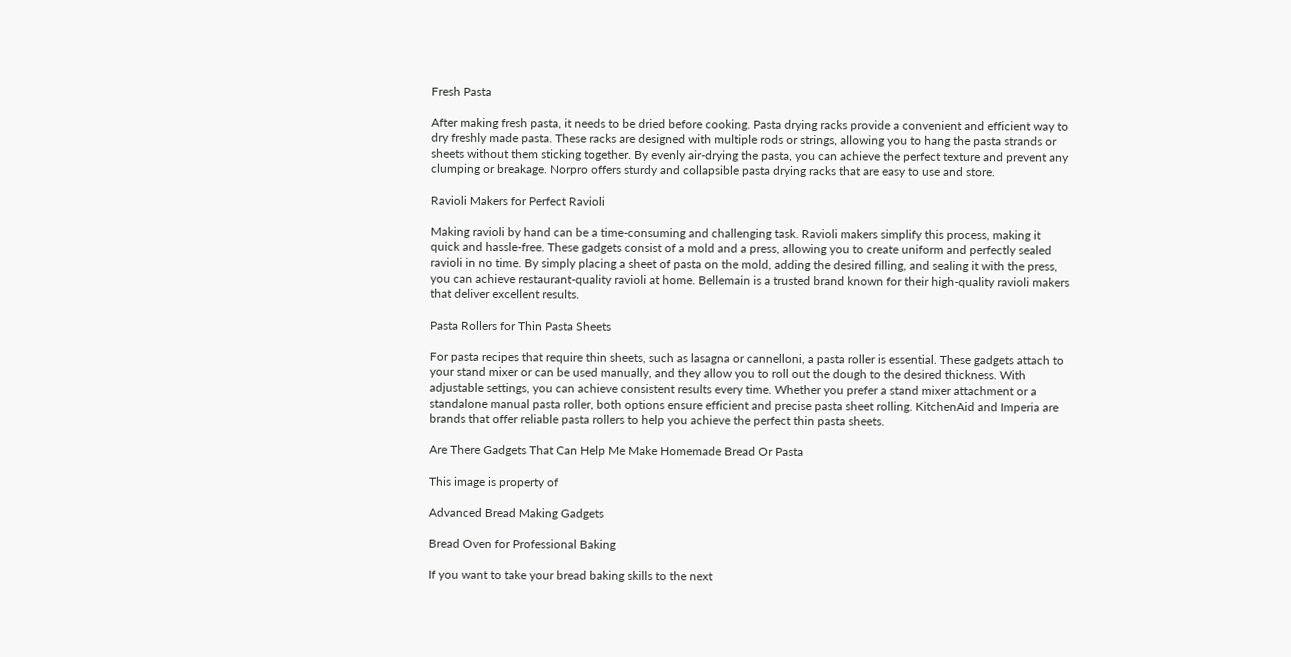Fresh Pasta

After making fresh pasta, it needs to be dried before cooking. Pasta drying racks provide a convenient and efficient way to dry freshly made pasta. These racks are designed with multiple rods or strings, allowing you to hang the pasta strands or sheets without them sticking together. By evenly air-drying the pasta, you can achieve the perfect texture and prevent any clumping or breakage. Norpro offers sturdy and collapsible pasta drying racks that are easy to use and store.

Ravioli Makers for Perfect Ravioli

Making ravioli by hand can be a time-consuming and challenging task. Ravioli makers simplify this process, making it quick and hassle-free. These gadgets consist of a mold and a press, allowing you to create uniform and perfectly sealed ravioli in no time. By simply placing a sheet of pasta on the mold, adding the desired filling, and sealing it with the press, you can achieve restaurant-quality ravioli at home. Bellemain is a trusted brand known for their high-quality ravioli makers that deliver excellent results.

Pasta Rollers for Thin Pasta Sheets

For pasta recipes that require thin sheets, such as lasagna or cannelloni, a pasta roller is essential. These gadgets attach to your stand mixer or can be used manually, and they allow you to roll out the dough to the desired thickness. With adjustable settings, you can achieve consistent results every time. Whether you prefer a stand mixer attachment or a standalone manual pasta roller, both options ensure efficient and precise pasta sheet rolling. KitchenAid and Imperia are brands that offer reliable pasta rollers to help you achieve the perfect thin pasta sheets.

Are There Gadgets That Can Help Me Make Homemade Bread Or Pasta

This image is property of

Advanced Bread Making Gadgets

Bread Oven for Professional Baking

If you want to take your bread baking skills to the next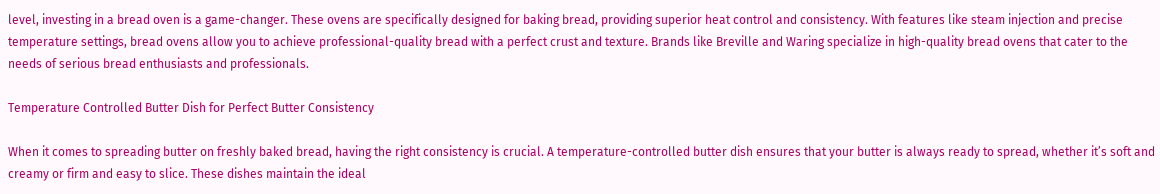level, investing in a bread oven is a game-changer. These ovens are specifically designed for baking bread, providing superior heat control and consistency. With features like steam injection and precise temperature settings, bread ovens allow you to achieve professional-quality bread with a perfect crust and texture. Brands like Breville and Waring specialize in high-quality bread ovens that cater to the needs of serious bread enthusiasts and professionals.

Temperature Controlled Butter Dish for Perfect Butter Consistency

When it comes to spreading butter on freshly baked bread, having the right consistency is crucial. A temperature-controlled butter dish ensures that your butter is always ready to spread, whether it’s soft and creamy or firm and easy to slice. These dishes maintain the ideal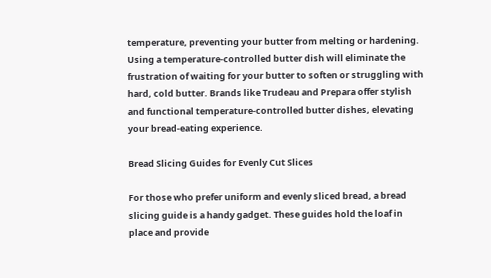temperature, preventing your butter from melting or hardening. Using a temperature-controlled butter dish will eliminate the frustration of waiting for your butter to soften or struggling with hard, cold butter. Brands like Trudeau and Prepara offer stylish and functional temperature-controlled butter dishes, elevating your bread-eating experience.

Bread Slicing Guides for Evenly Cut Slices

For those who prefer uniform and evenly sliced bread, a bread slicing guide is a handy gadget. These guides hold the loaf in place and provide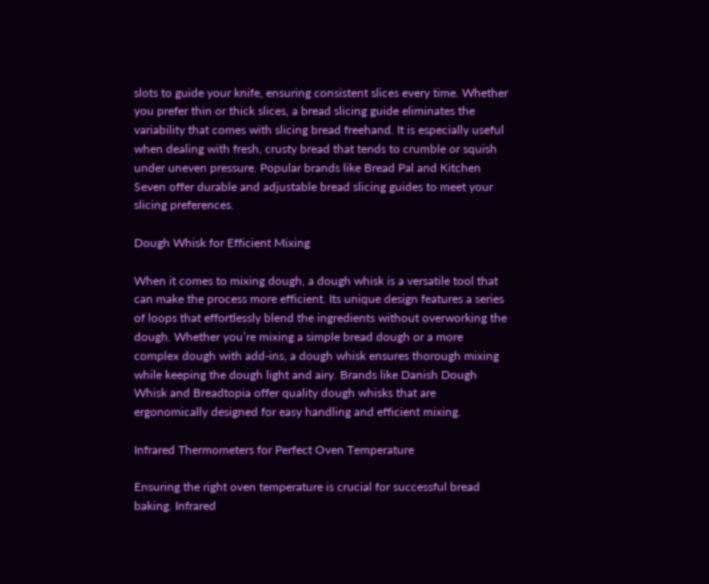slots to guide your knife, ensuring consistent slices every time. Whether you prefer thin or thick slices, a bread slicing guide eliminates the variability that comes with slicing bread freehand. It is especially useful when dealing with fresh, crusty bread that tends to crumble or squish under uneven pressure. Popular brands like Bread Pal and Kitchen Seven offer durable and adjustable bread slicing guides to meet your slicing preferences.

Dough Whisk for Efficient Mixing

When it comes to mixing dough, a dough whisk is a versatile tool that can make the process more efficient. Its unique design features a series of loops that effortlessly blend the ingredients without overworking the dough. Whether you’re mixing a simple bread dough or a more complex dough with add-ins, a dough whisk ensures thorough mixing while keeping the dough light and airy. Brands like Danish Dough Whisk and Breadtopia offer quality dough whisks that are ergonomically designed for easy handling and efficient mixing.

Infrared Thermometers for Perfect Oven Temperature

Ensuring the right oven temperature is crucial for successful bread baking. Infrared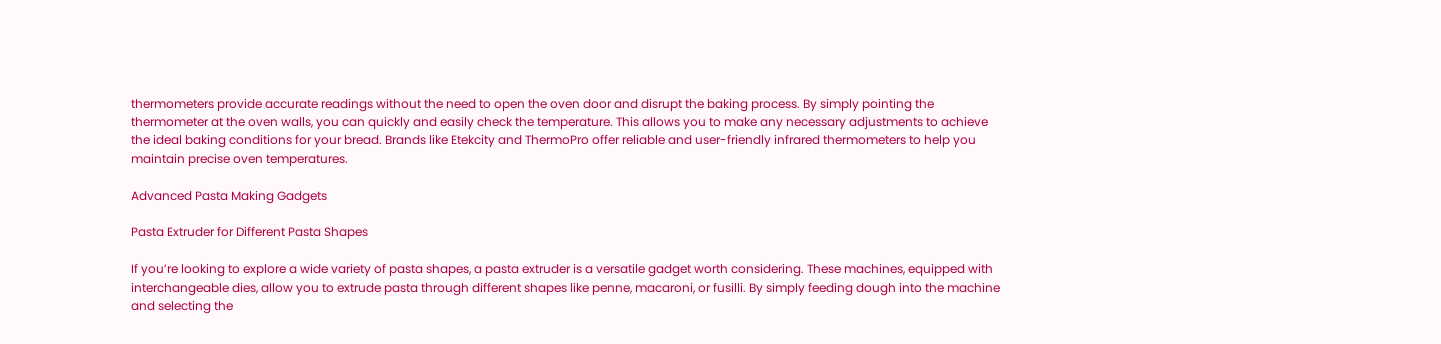thermometers provide accurate readings without the need to open the oven door and disrupt the baking process. By simply pointing the thermometer at the oven walls, you can quickly and easily check the temperature. This allows you to make any necessary adjustments to achieve the ideal baking conditions for your bread. Brands like Etekcity and ThermoPro offer reliable and user-friendly infrared thermometers to help you maintain precise oven temperatures.

Advanced Pasta Making Gadgets

Pasta Extruder for Different Pasta Shapes

If you’re looking to explore a wide variety of pasta shapes, a pasta extruder is a versatile gadget worth considering. These machines, equipped with interchangeable dies, allow you to extrude pasta through different shapes like penne, macaroni, or fusilli. By simply feeding dough into the machine and selecting the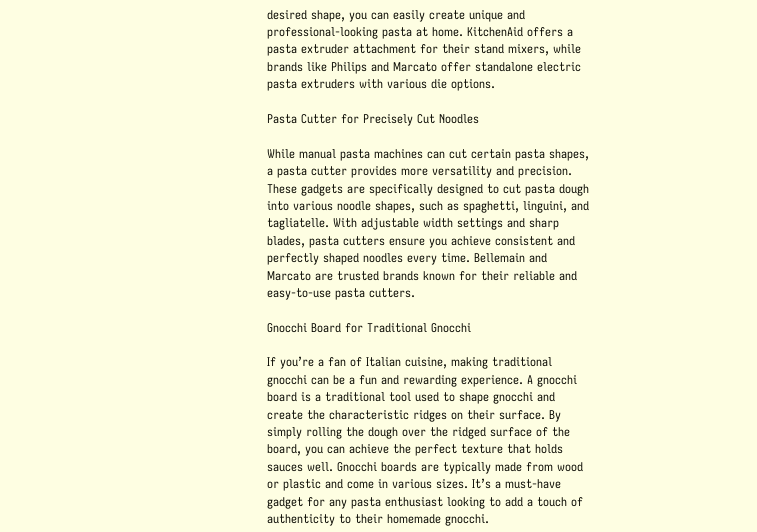desired shape, you can easily create unique and professional-looking pasta at home. KitchenAid offers a pasta extruder attachment for their stand mixers, while brands like Philips and Marcato offer standalone electric pasta extruders with various die options.

Pasta Cutter for Precisely Cut Noodles

While manual pasta machines can cut certain pasta shapes, a pasta cutter provides more versatility and precision. These gadgets are specifically designed to cut pasta dough into various noodle shapes, such as spaghetti, linguini, and tagliatelle. With adjustable width settings and sharp blades, pasta cutters ensure you achieve consistent and perfectly shaped noodles every time. Bellemain and Marcato are trusted brands known for their reliable and easy-to-use pasta cutters.

Gnocchi Board for Traditional Gnocchi

If you’re a fan of Italian cuisine, making traditional gnocchi can be a fun and rewarding experience. A gnocchi board is a traditional tool used to shape gnocchi and create the characteristic ridges on their surface. By simply rolling the dough over the ridged surface of the board, you can achieve the perfect texture that holds sauces well. Gnocchi boards are typically made from wood or plastic and come in various sizes. It’s a must-have gadget for any pasta enthusiast looking to add a touch of authenticity to their homemade gnocchi.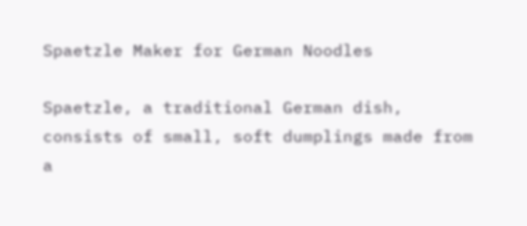Spaetzle Maker for German Noodles

Spaetzle, a traditional German dish, consists of small, soft dumplings made from a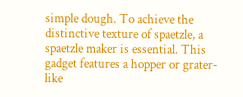simple dough. To achieve the distinctive texture of spaetzle, a spaetzle maker is essential. This gadget features a hopper or grater-like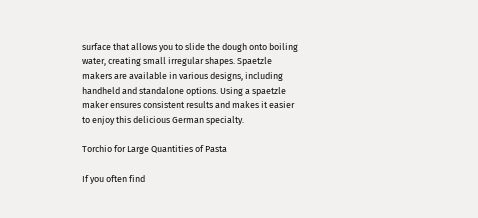surface that allows you to slide the dough onto boiling water, creating small irregular shapes. Spaetzle makers are available in various designs, including handheld and standalone options. Using a spaetzle maker ensures consistent results and makes it easier to enjoy this delicious German specialty.

Torchio for Large Quantities of Pasta

If you often find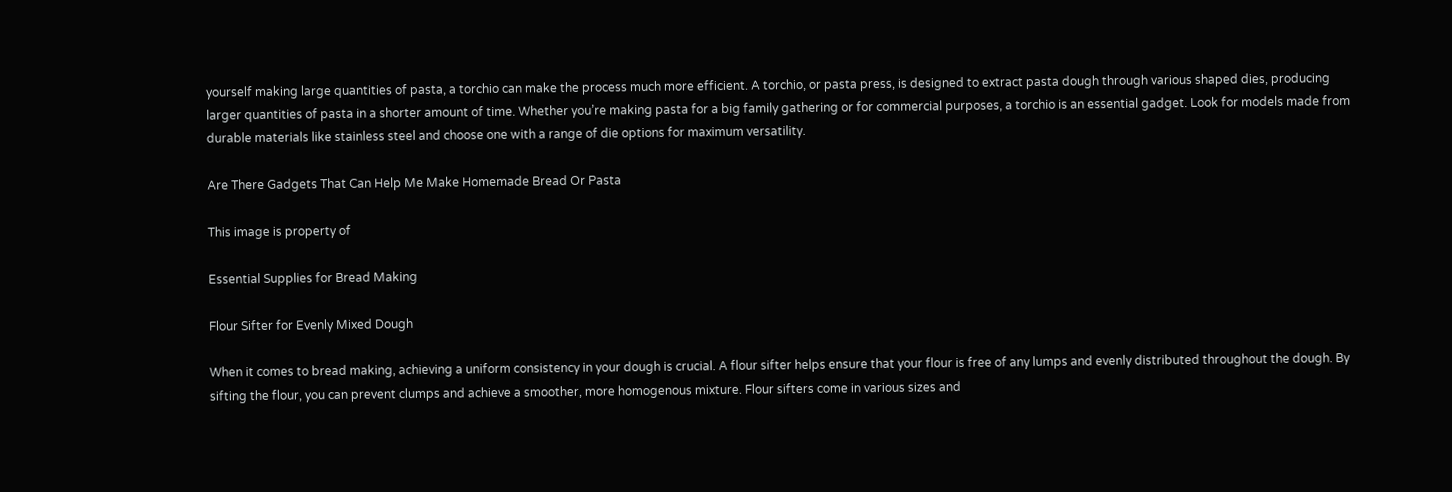yourself making large quantities of pasta, a torchio can make the process much more efficient. A torchio, or pasta press, is designed to extract pasta dough through various shaped dies, producing larger quantities of pasta in a shorter amount of time. Whether you’re making pasta for a big family gathering or for commercial purposes, a torchio is an essential gadget. Look for models made from durable materials like stainless steel and choose one with a range of die options for maximum versatility.

Are There Gadgets That Can Help Me Make Homemade Bread Or Pasta

This image is property of

Essential Supplies for Bread Making

Flour Sifter for Evenly Mixed Dough

When it comes to bread making, achieving a uniform consistency in your dough is crucial. A flour sifter helps ensure that your flour is free of any lumps and evenly distributed throughout the dough. By sifting the flour, you can prevent clumps and achieve a smoother, more homogenous mixture. Flour sifters come in various sizes and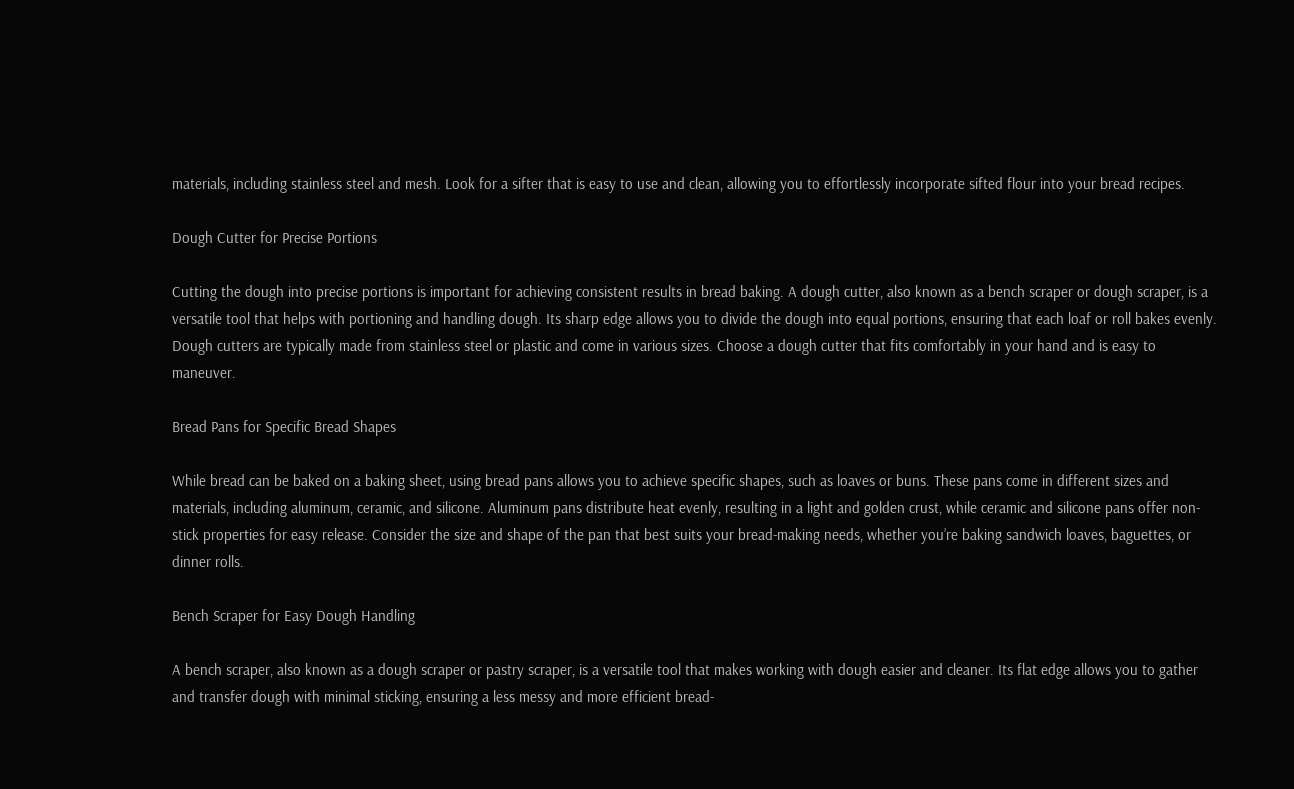materials, including stainless steel and mesh. Look for a sifter that is easy to use and clean, allowing you to effortlessly incorporate sifted flour into your bread recipes.

Dough Cutter for Precise Portions

Cutting the dough into precise portions is important for achieving consistent results in bread baking. A dough cutter, also known as a bench scraper or dough scraper, is a versatile tool that helps with portioning and handling dough. Its sharp edge allows you to divide the dough into equal portions, ensuring that each loaf or roll bakes evenly. Dough cutters are typically made from stainless steel or plastic and come in various sizes. Choose a dough cutter that fits comfortably in your hand and is easy to maneuver.

Bread Pans for Specific Bread Shapes

While bread can be baked on a baking sheet, using bread pans allows you to achieve specific shapes, such as loaves or buns. These pans come in different sizes and materials, including aluminum, ceramic, and silicone. Aluminum pans distribute heat evenly, resulting in a light and golden crust, while ceramic and silicone pans offer non-stick properties for easy release. Consider the size and shape of the pan that best suits your bread-making needs, whether you’re baking sandwich loaves, baguettes, or dinner rolls.

Bench Scraper for Easy Dough Handling

A bench scraper, also known as a dough scraper or pastry scraper, is a versatile tool that makes working with dough easier and cleaner. Its flat edge allows you to gather and transfer dough with minimal sticking, ensuring a less messy and more efficient bread-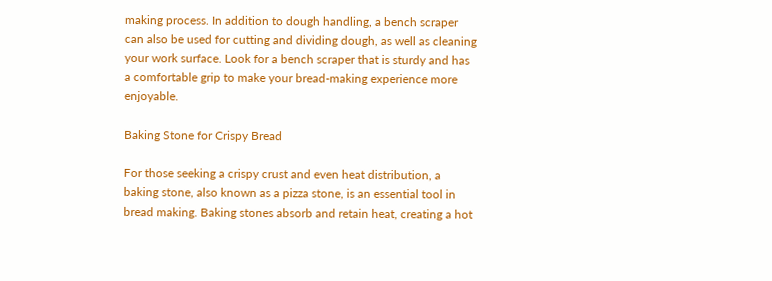making process. In addition to dough handling, a bench scraper can also be used for cutting and dividing dough, as well as cleaning your work surface. Look for a bench scraper that is sturdy and has a comfortable grip to make your bread-making experience more enjoyable.

Baking Stone for Crispy Bread

For those seeking a crispy crust and even heat distribution, a baking stone, also known as a pizza stone, is an essential tool in bread making. Baking stones absorb and retain heat, creating a hot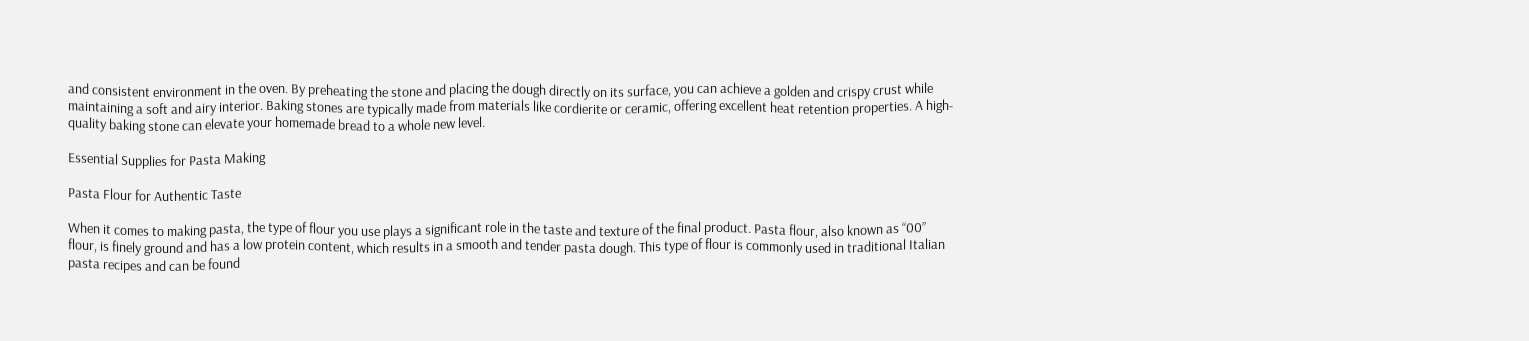and consistent environment in the oven. By preheating the stone and placing the dough directly on its surface, you can achieve a golden and crispy crust while maintaining a soft and airy interior. Baking stones are typically made from materials like cordierite or ceramic, offering excellent heat retention properties. A high-quality baking stone can elevate your homemade bread to a whole new level.

Essential Supplies for Pasta Making

Pasta Flour for Authentic Taste

When it comes to making pasta, the type of flour you use plays a significant role in the taste and texture of the final product. Pasta flour, also known as “00” flour, is finely ground and has a low protein content, which results in a smooth and tender pasta dough. This type of flour is commonly used in traditional Italian pasta recipes and can be found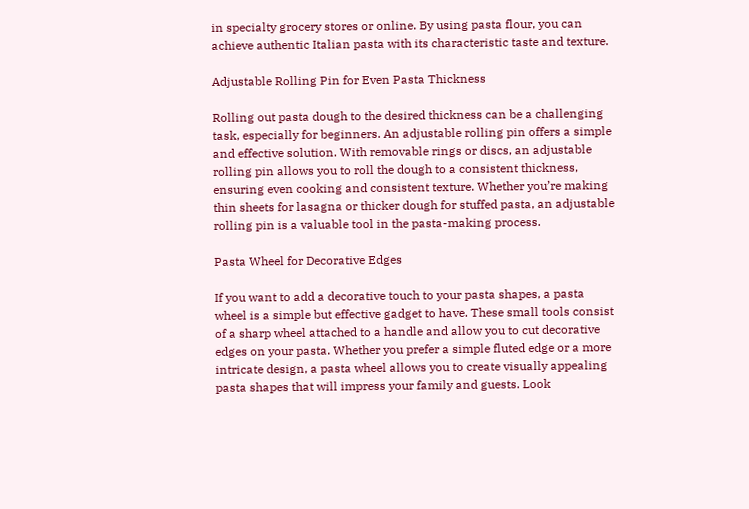in specialty grocery stores or online. By using pasta flour, you can achieve authentic Italian pasta with its characteristic taste and texture.

Adjustable Rolling Pin for Even Pasta Thickness

Rolling out pasta dough to the desired thickness can be a challenging task, especially for beginners. An adjustable rolling pin offers a simple and effective solution. With removable rings or discs, an adjustable rolling pin allows you to roll the dough to a consistent thickness, ensuring even cooking and consistent texture. Whether you’re making thin sheets for lasagna or thicker dough for stuffed pasta, an adjustable rolling pin is a valuable tool in the pasta-making process.

Pasta Wheel for Decorative Edges

If you want to add a decorative touch to your pasta shapes, a pasta wheel is a simple but effective gadget to have. These small tools consist of a sharp wheel attached to a handle and allow you to cut decorative edges on your pasta. Whether you prefer a simple fluted edge or a more intricate design, a pasta wheel allows you to create visually appealing pasta shapes that will impress your family and guests. Look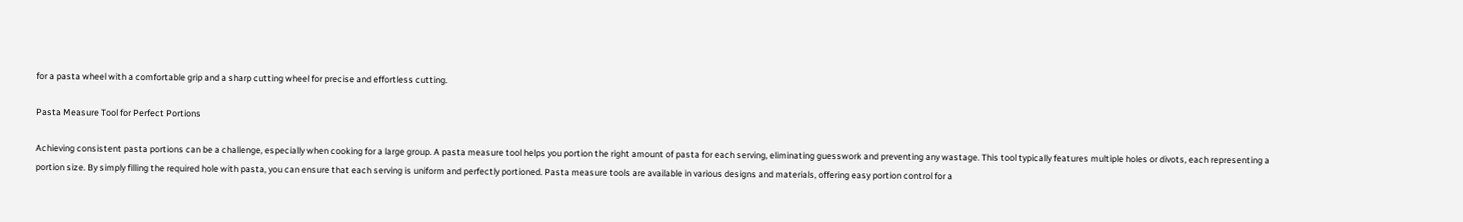for a pasta wheel with a comfortable grip and a sharp cutting wheel for precise and effortless cutting.

Pasta Measure Tool for Perfect Portions

Achieving consistent pasta portions can be a challenge, especially when cooking for a large group. A pasta measure tool helps you portion the right amount of pasta for each serving, eliminating guesswork and preventing any wastage. This tool typically features multiple holes or divots, each representing a portion size. By simply filling the required hole with pasta, you can ensure that each serving is uniform and perfectly portioned. Pasta measure tools are available in various designs and materials, offering easy portion control for a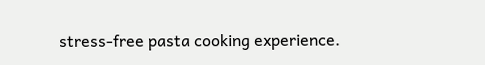stress-free pasta cooking experience.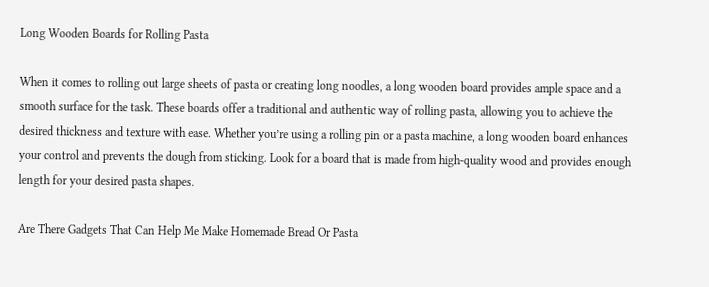Long Wooden Boards for Rolling Pasta

When it comes to rolling out large sheets of pasta or creating long noodles, a long wooden board provides ample space and a smooth surface for the task. These boards offer a traditional and authentic way of rolling pasta, allowing you to achieve the desired thickness and texture with ease. Whether you’re using a rolling pin or a pasta machine, a long wooden board enhances your control and prevents the dough from sticking. Look for a board that is made from high-quality wood and provides enough length for your desired pasta shapes.

Are There Gadgets That Can Help Me Make Homemade Bread Or Pasta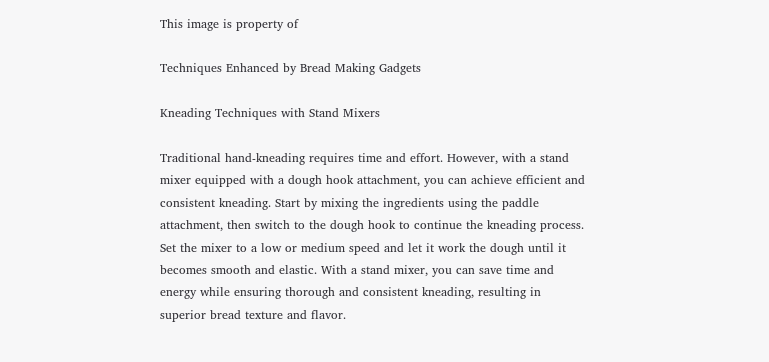This image is property of

Techniques Enhanced by Bread Making Gadgets

Kneading Techniques with Stand Mixers

Traditional hand-kneading requires time and effort. However, with a stand mixer equipped with a dough hook attachment, you can achieve efficient and consistent kneading. Start by mixing the ingredients using the paddle attachment, then switch to the dough hook to continue the kneading process. Set the mixer to a low or medium speed and let it work the dough until it becomes smooth and elastic. With a stand mixer, you can save time and energy while ensuring thorough and consistent kneading, resulting in superior bread texture and flavor.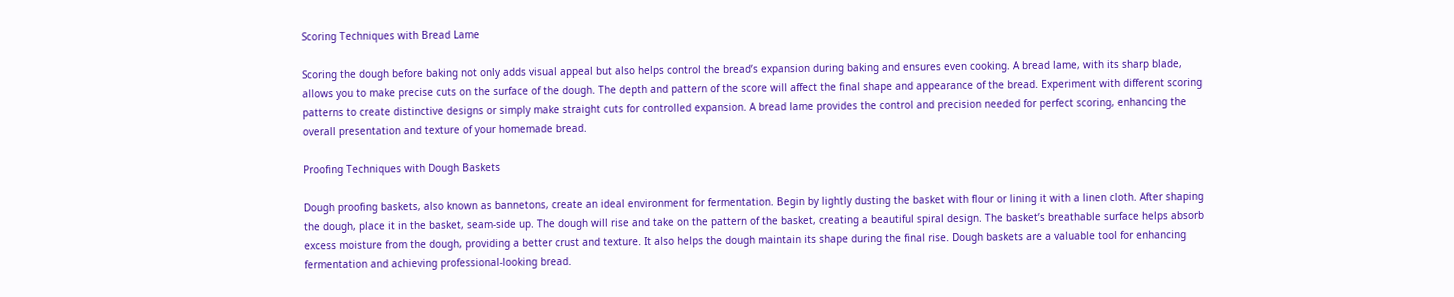Scoring Techniques with Bread Lame

Scoring the dough before baking not only adds visual appeal but also helps control the bread’s expansion during baking and ensures even cooking. A bread lame, with its sharp blade, allows you to make precise cuts on the surface of the dough. The depth and pattern of the score will affect the final shape and appearance of the bread. Experiment with different scoring patterns to create distinctive designs or simply make straight cuts for controlled expansion. A bread lame provides the control and precision needed for perfect scoring, enhancing the overall presentation and texture of your homemade bread.

Proofing Techniques with Dough Baskets

Dough proofing baskets, also known as bannetons, create an ideal environment for fermentation. Begin by lightly dusting the basket with flour or lining it with a linen cloth. After shaping the dough, place it in the basket, seam-side up. The dough will rise and take on the pattern of the basket, creating a beautiful spiral design. The basket’s breathable surface helps absorb excess moisture from the dough, providing a better crust and texture. It also helps the dough maintain its shape during the final rise. Dough baskets are a valuable tool for enhancing fermentation and achieving professional-looking bread.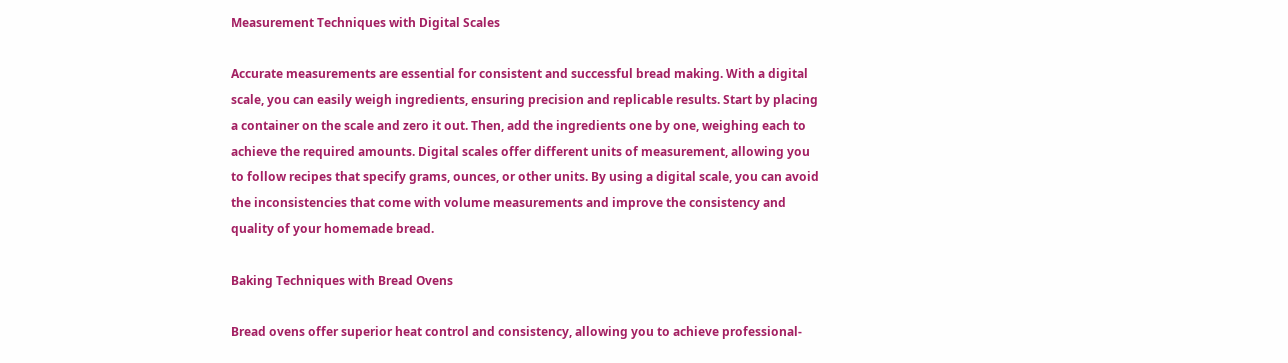Measurement Techniques with Digital Scales

Accurate measurements are essential for consistent and successful bread making. With a digital scale, you can easily weigh ingredients, ensuring precision and replicable results. Start by placing a container on the scale and zero it out. Then, add the ingredients one by one, weighing each to achieve the required amounts. Digital scales offer different units of measurement, allowing you to follow recipes that specify grams, ounces, or other units. By using a digital scale, you can avoid the inconsistencies that come with volume measurements and improve the consistency and quality of your homemade bread.

Baking Techniques with Bread Ovens

Bread ovens offer superior heat control and consistency, allowing you to achieve professional-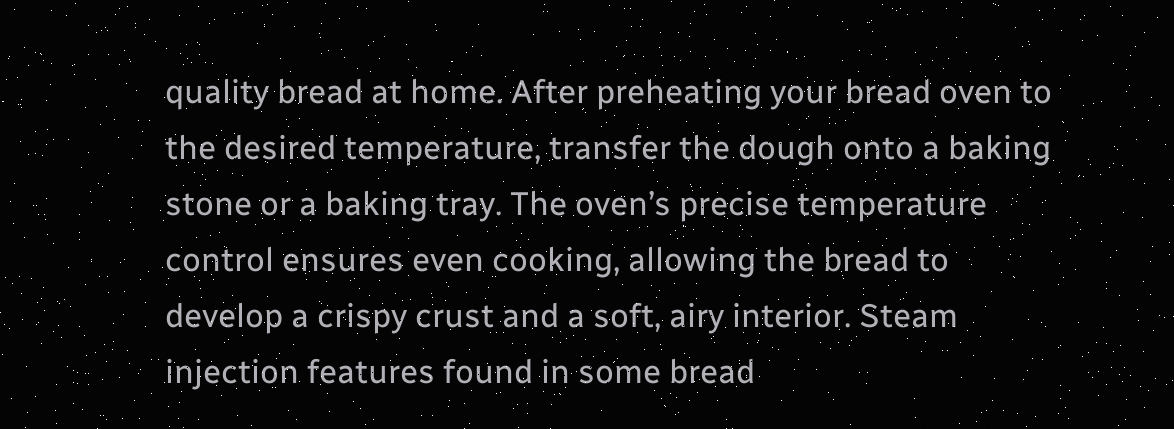quality bread at home. After preheating your bread oven to the desired temperature, transfer the dough onto a baking stone or a baking tray. The oven’s precise temperature control ensures even cooking, allowing the bread to develop a crispy crust and a soft, airy interior. Steam injection features found in some bread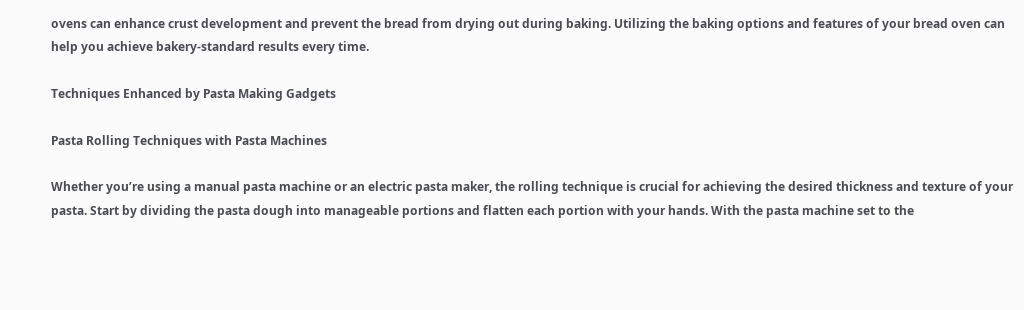ovens can enhance crust development and prevent the bread from drying out during baking. Utilizing the baking options and features of your bread oven can help you achieve bakery-standard results every time.

Techniques Enhanced by Pasta Making Gadgets

Pasta Rolling Techniques with Pasta Machines

Whether you’re using a manual pasta machine or an electric pasta maker, the rolling technique is crucial for achieving the desired thickness and texture of your pasta. Start by dividing the pasta dough into manageable portions and flatten each portion with your hands. With the pasta machine set to the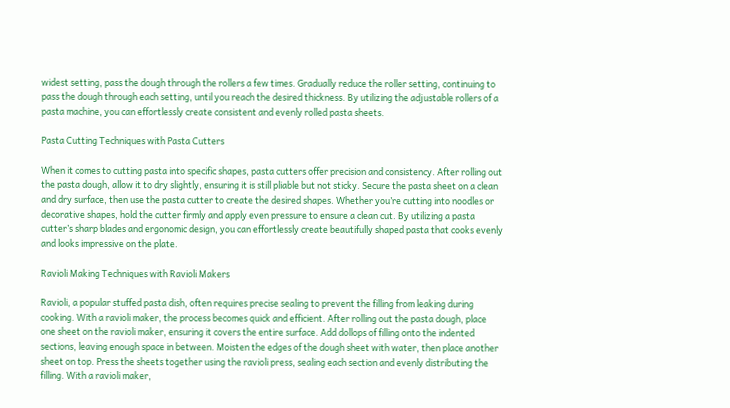widest setting, pass the dough through the rollers a few times. Gradually reduce the roller setting, continuing to pass the dough through each setting, until you reach the desired thickness. By utilizing the adjustable rollers of a pasta machine, you can effortlessly create consistent and evenly rolled pasta sheets.

Pasta Cutting Techniques with Pasta Cutters

When it comes to cutting pasta into specific shapes, pasta cutters offer precision and consistency. After rolling out the pasta dough, allow it to dry slightly, ensuring it is still pliable but not sticky. Secure the pasta sheet on a clean and dry surface, then use the pasta cutter to create the desired shapes. Whether you’re cutting into noodles or decorative shapes, hold the cutter firmly and apply even pressure to ensure a clean cut. By utilizing a pasta cutter’s sharp blades and ergonomic design, you can effortlessly create beautifully shaped pasta that cooks evenly and looks impressive on the plate.

Ravioli Making Techniques with Ravioli Makers

Ravioli, a popular stuffed pasta dish, often requires precise sealing to prevent the filling from leaking during cooking. With a ravioli maker, the process becomes quick and efficient. After rolling out the pasta dough, place one sheet on the ravioli maker, ensuring it covers the entire surface. Add dollops of filling onto the indented sections, leaving enough space in between. Moisten the edges of the dough sheet with water, then place another sheet on top. Press the sheets together using the ravioli press, sealing each section and evenly distributing the filling. With a ravioli maker,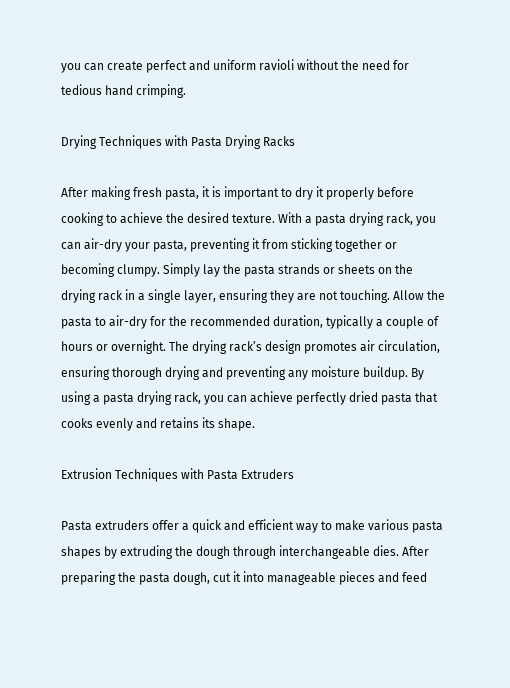you can create perfect and uniform ravioli without the need for tedious hand crimping.

Drying Techniques with Pasta Drying Racks

After making fresh pasta, it is important to dry it properly before cooking to achieve the desired texture. With a pasta drying rack, you can air-dry your pasta, preventing it from sticking together or becoming clumpy. Simply lay the pasta strands or sheets on the drying rack in a single layer, ensuring they are not touching. Allow the pasta to air-dry for the recommended duration, typically a couple of hours or overnight. The drying rack’s design promotes air circulation, ensuring thorough drying and preventing any moisture buildup. By using a pasta drying rack, you can achieve perfectly dried pasta that cooks evenly and retains its shape.

Extrusion Techniques with Pasta Extruders

Pasta extruders offer a quick and efficient way to make various pasta shapes by extruding the dough through interchangeable dies. After preparing the pasta dough, cut it into manageable pieces and feed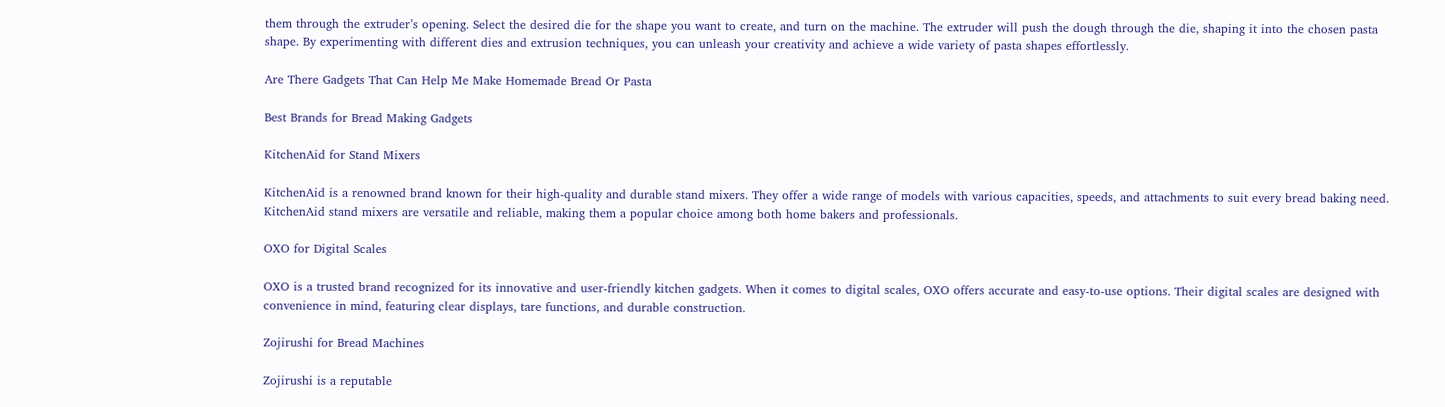them through the extruder’s opening. Select the desired die for the shape you want to create, and turn on the machine. The extruder will push the dough through the die, shaping it into the chosen pasta shape. By experimenting with different dies and extrusion techniques, you can unleash your creativity and achieve a wide variety of pasta shapes effortlessly.

Are There Gadgets That Can Help Me Make Homemade Bread Or Pasta

Best Brands for Bread Making Gadgets

KitchenAid for Stand Mixers

KitchenAid is a renowned brand known for their high-quality and durable stand mixers. They offer a wide range of models with various capacities, speeds, and attachments to suit every bread baking need. KitchenAid stand mixers are versatile and reliable, making them a popular choice among both home bakers and professionals.

OXO for Digital Scales

OXO is a trusted brand recognized for its innovative and user-friendly kitchen gadgets. When it comes to digital scales, OXO offers accurate and easy-to-use options. Their digital scales are designed with convenience in mind, featuring clear displays, tare functions, and durable construction.

Zojirushi for Bread Machines

Zojirushi is a reputable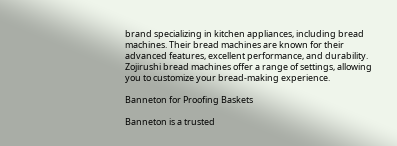brand specializing in kitchen appliances, including bread machines. Their bread machines are known for their advanced features, excellent performance, and durability. Zojirushi bread machines offer a range of settings, allowing you to customize your bread-making experience.

Banneton for Proofing Baskets

Banneton is a trusted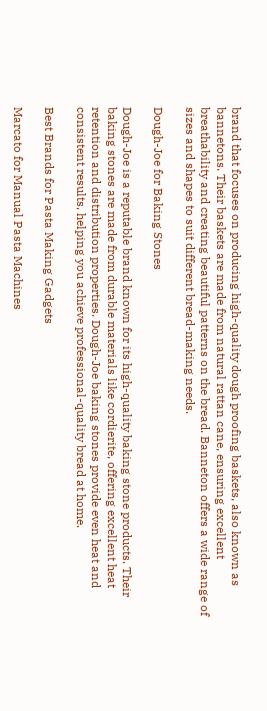brand that focuses on producing high-quality dough proofing baskets, also known as bannetons. Their baskets are made from natural rattan cane, ensuring excellent breathability and creating beautiful patterns on the bread. Banneton offers a wide range of sizes and shapes to suit different bread-making needs.

Dough-Joe for Baking Stones

Dough-Joe is a reputable brand known for its high-quality baking stone products. Their baking stones are made from durable materials like cordierite, offering excellent heat retention and distribution properties. Dough-Joe baking stones provide even heat and consistent results, helping you achieve professional-quality bread at home.

Best Brands for Pasta Making Gadgets

Marcato for Manual Pasta Machines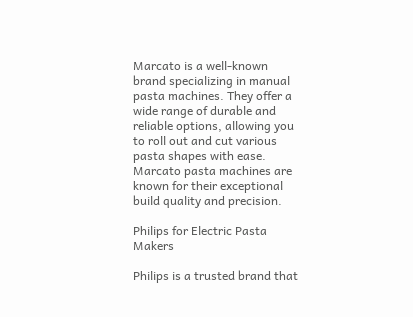Marcato is a well-known brand specializing in manual pasta machines. They offer a wide range of durable and reliable options, allowing you to roll out and cut various pasta shapes with ease. Marcato pasta machines are known for their exceptional build quality and precision.

Philips for Electric Pasta Makers

Philips is a trusted brand that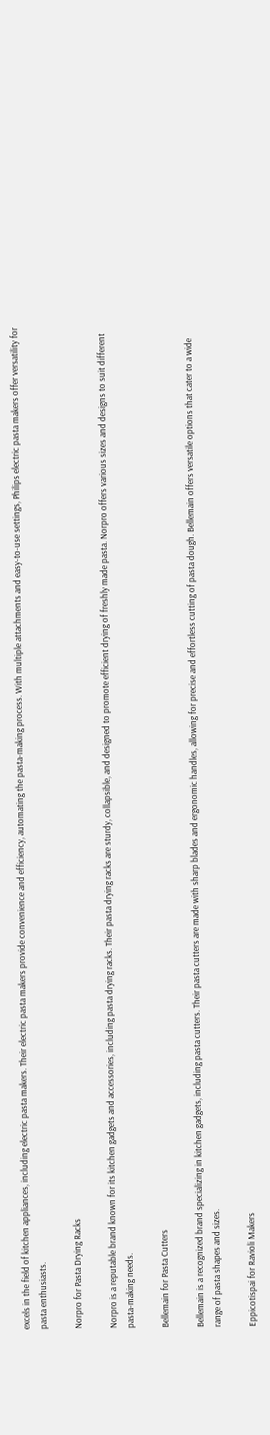excels in the field of kitchen appliances, including electric pasta makers. Their electric pasta makers provide convenience and efficiency, automating the pasta-making process. With multiple attachments and easy-to-use settings, Philips electric pasta makers offer versatility for pasta enthusiasts.

Norpro for Pasta Drying Racks

Norpro is a reputable brand known for its kitchen gadgets and accessories, including pasta drying racks. Their pasta drying racks are sturdy, collapsible, and designed to promote efficient drying of freshly made pasta. Norpro offers various sizes and designs to suit different pasta-making needs.

Bellemain for Pasta Cutters

Bellemain is a recognized brand specializing in kitchen gadgets, including pasta cutters. Their pasta cutters are made with sharp blades and ergonomic handles, allowing for precise and effortless cutting of pasta dough. Bellemain offers versatile options that cater to a wide range of pasta shapes and sizes.

Eppicotispai for Ravioli Makers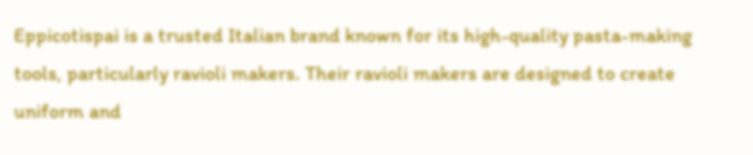Eppicotispai is a trusted Italian brand known for its high-quality pasta-making tools, particularly ravioli makers. Their ravioli makers are designed to create uniform and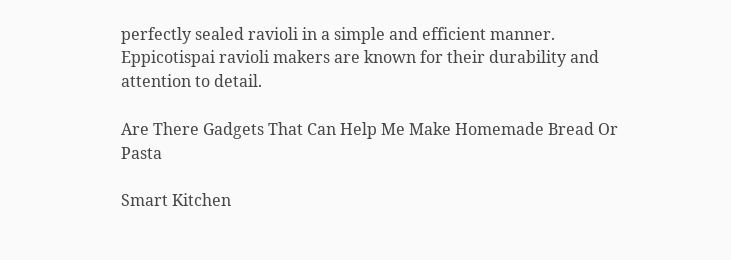perfectly sealed ravioli in a simple and efficient manner. Eppicotispai ravioli makers are known for their durability and attention to detail.

Are There Gadgets That Can Help Me Make Homemade Bread Or Pasta

Smart Kitchen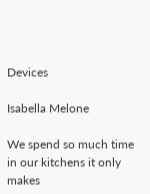Devices

Isabella Melone

We spend so much time in our kitchens it only makes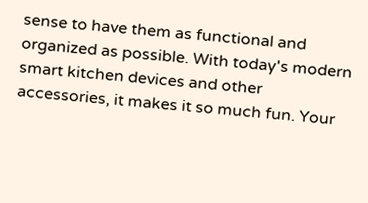sense to have them as functional and organized as possible. With today's modern smart kitchen devices and other accessories, it makes it so much fun. Your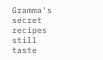Gramma's secret recipes still taste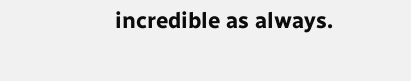incredible as always.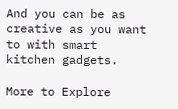And you can be as creative as you want to with smart kitchen gadgets.

More to Explore